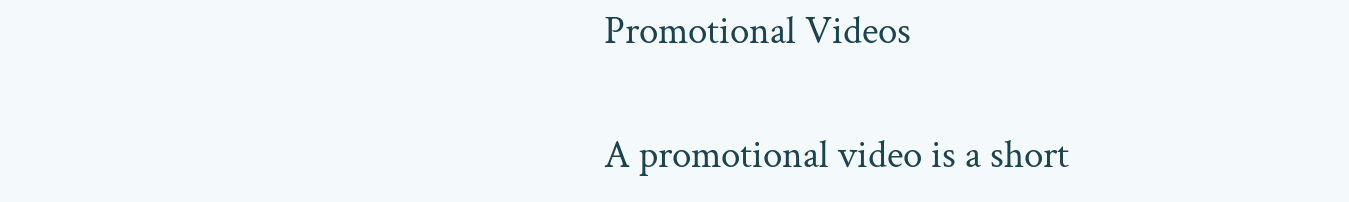Promotional Videos

A promotional video is a short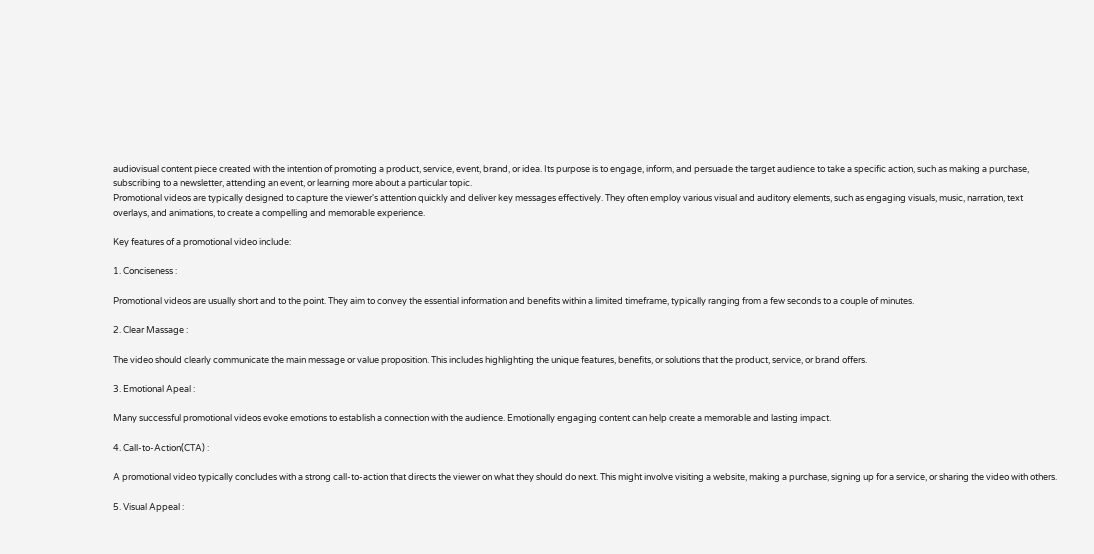audiovisual content piece created with the intention of promoting a product, service, event, brand, or idea. Its purpose is to engage, inform, and persuade the target audience to take a specific action, such as making a purchase, subscribing to a newsletter, attending an event, or learning more about a particular topic.
Promotional videos are typically designed to capture the viewer's attention quickly and deliver key messages effectively. They often employ various visual and auditory elements, such as engaging visuals, music, narration, text overlays, and animations, to create a compelling and memorable experience.

Key features of a promotional video include:

1. Conciseness :

Promotional videos are usually short and to the point. They aim to convey the essential information and benefits within a limited timeframe, typically ranging from a few seconds to a couple of minutes.

2. Clear Massage :

The video should clearly communicate the main message or value proposition. This includes highlighting the unique features, benefits, or solutions that the product, service, or brand offers.

3. Emotional Apeal :

Many successful promotional videos evoke emotions to establish a connection with the audience. Emotionally engaging content can help create a memorable and lasting impact.

4. Call-to-Action(CTA) :

A promotional video typically concludes with a strong call-to-action that directs the viewer on what they should do next. This might involve visiting a website, making a purchase, signing up for a service, or sharing the video with others.

5. Visual Appeal :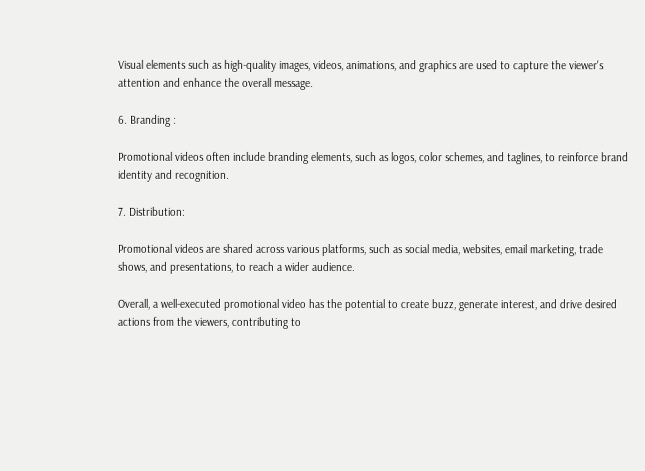Visual elements such as high-quality images, videos, animations, and graphics are used to capture the viewer's attention and enhance the overall message.

6. Branding :

Promotional videos often include branding elements, such as logos, color schemes, and taglines, to reinforce brand identity and recognition.

7. Distribution:

Promotional videos are shared across various platforms, such as social media, websites, email marketing, trade shows, and presentations, to reach a wider audience.

Overall, a well-executed promotional video has the potential to create buzz, generate interest, and drive desired actions from the viewers, contributing to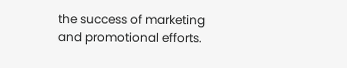the success of marketing and promotional efforts.